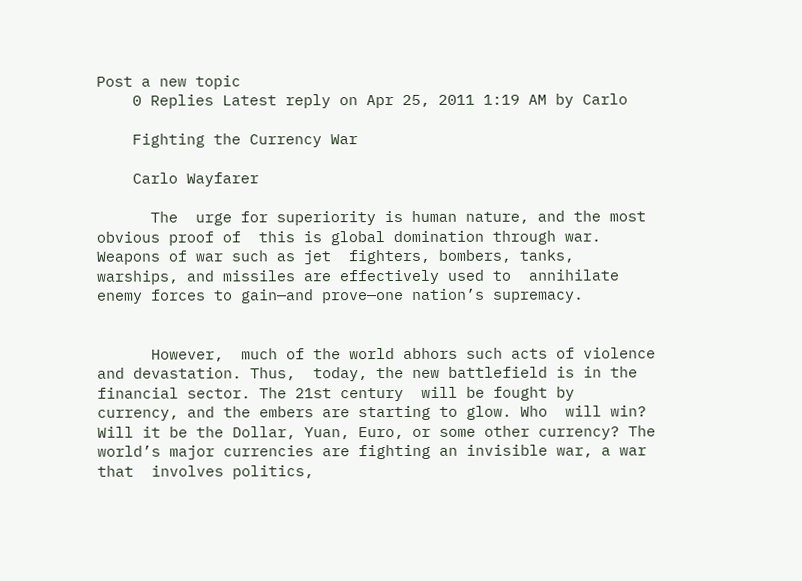Post a new topic
    0 Replies Latest reply on Apr 25, 2011 1:19 AM by Carlo

    Fighting the Currency War

    Carlo Wayfarer

      The  urge for superiority is human nature, and the most obvious proof of  this is global domination through war. Weapons of war such as jet  fighters, bombers, tanks, warships, and missiles are effectively used to  annihilate enemy forces to gain—and prove—one nation’s supremacy.


      However,  much of the world abhors such acts of violence and devastation. Thus,  today, the new battlefield is in the financial sector. The 21st century  will be fought by currency, and the embers are starting to glow. Who  will win? Will it be the Dollar, Yuan, Euro, or some other currency? The  world’s major currencies are fighting an invisible war, a war that  involves politics,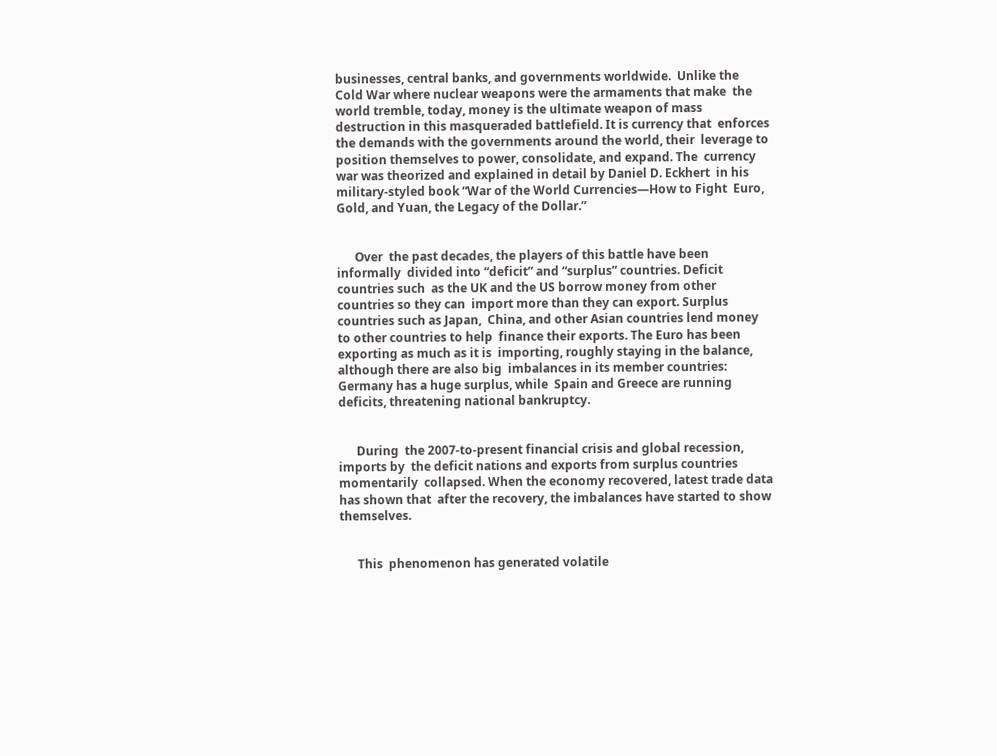businesses, central banks, and governments worldwide.  Unlike the Cold War where nuclear weapons were the armaments that make  the world tremble, today, money is the ultimate weapon of mass  destruction in this masqueraded battlefield. It is currency that  enforces the demands with the governments around the world, their  leverage to position themselves to power, consolidate, and expand. The  currency war was theorized and explained in detail by Daniel D. Eckhert  in his military-styled book “War of the World Currencies—How to Fight  Euro, Gold, and Yuan, the Legacy of the Dollar.”


      Over  the past decades, the players of this battle have been informally  divided into “deficit” and “surplus” countries. Deficit countries such  as the UK and the US borrow money from other countries so they can  import more than they can export. Surplus countries such as Japan,  China, and other Asian countries lend money to other countries to help  finance their exports. The Euro has been exporting as much as it is  importing, roughly staying in the balance, although there are also big  imbalances in its member countries: Germany has a huge surplus, while  Spain and Greece are running deficits, threatening national bankruptcy.


      During  the 2007-to-present financial crisis and global recession, imports by  the deficit nations and exports from surplus countries momentarily  collapsed. When the economy recovered, latest trade data has shown that  after the recovery, the imbalances have started to show themselves.


      This  phenomenon has generated volatile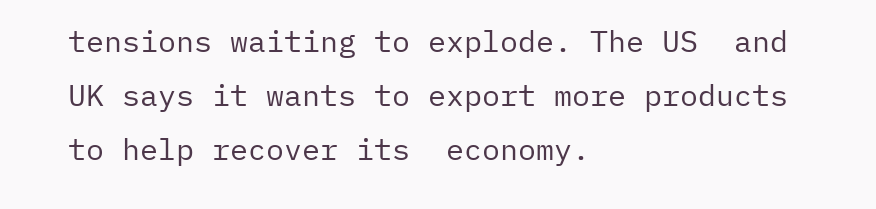tensions waiting to explode. The US  and UK says it wants to export more products to help recover its  economy.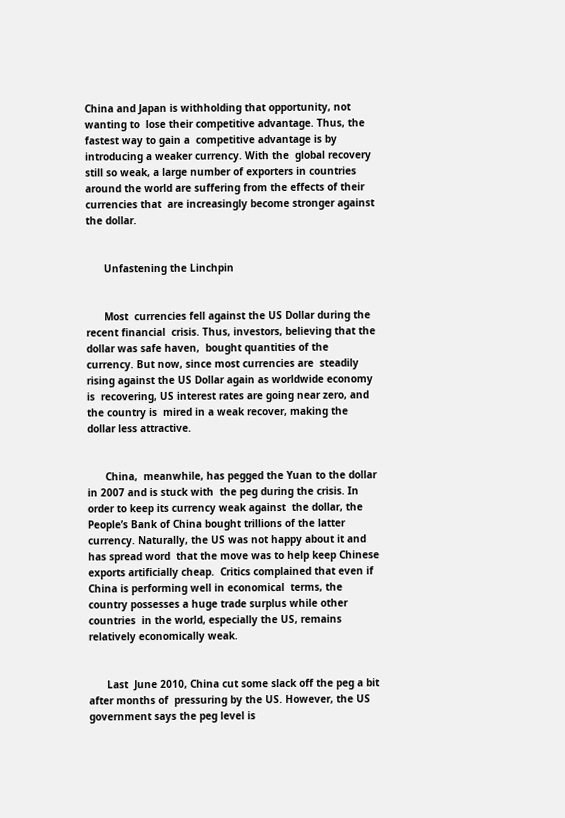China and Japan is withholding that opportunity, not wanting to  lose their competitive advantage. Thus, the fastest way to gain a  competitive advantage is by introducing a weaker currency. With the  global recovery still so weak, a large number of exporters in countries  around the world are suffering from the effects of their currencies that  are increasingly become stronger against the dollar.


      Unfastening the Linchpin


      Most  currencies fell against the US Dollar during the recent financial  crisis. Thus, investors, believing that the dollar was safe haven,  bought quantities of the currency. But now, since most currencies are  steadily rising against the US Dollar again as worldwide economy is  recovering, US interest rates are going near zero, and the country is  mired in a weak recover, making the dollar less attractive.


      China,  meanwhile, has pegged the Yuan to the dollar in 2007 and is stuck with  the peg during the crisis. In order to keep its currency weak against  the dollar, the People’s Bank of China bought trillions of the latter  currency. Naturally, the US was not happy about it and has spread word  that the move was to help keep Chinese exports artificially cheap.  Critics complained that even if China is performing well in economical  terms, the country possesses a huge trade surplus while other countries  in the world, especially the US, remains relatively economically weak.


      Last  June 2010, China cut some slack off the peg a bit after months of  pressuring by the US. However, the US government says the peg level is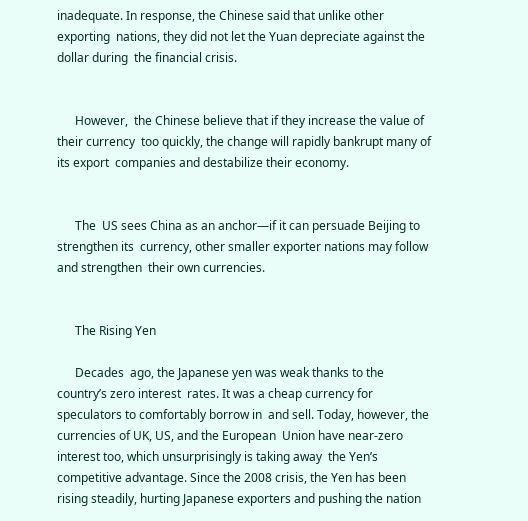inadequate. In response, the Chinese said that unlike other exporting  nations, they did not let the Yuan depreciate against the dollar during  the financial crisis.


      However,  the Chinese believe that if they increase the value of their currency  too quickly, the change will rapidly bankrupt many of its export  companies and destabilize their economy.


      The  US sees China as an anchor—if it can persuade Beijing to strengthen its  currency, other smaller exporter nations may follow and strengthen  their own currencies.


      The Rising Yen

      Decades  ago, the Japanese yen was weak thanks to the country’s zero interest  rates. It was a cheap currency for speculators to comfortably borrow in  and sell. Today, however, the currencies of UK, US, and the European  Union have near-zero interest too, which unsurprisingly is taking away  the Yen’s competitive advantage. Since the 2008 crisis, the Yen has been  rising steadily, hurting Japanese exporters and pushing the nation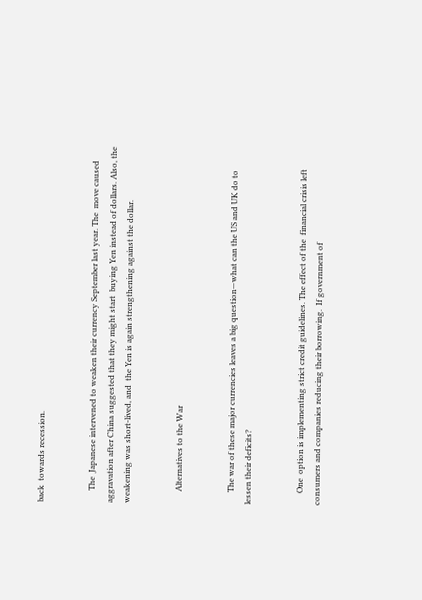back  towards recession.


      The  Japanese intervened to weaken their currency September last year. The  move caused aggravation after China suggested that they might start  buying Yen instead of dollars. Also, the weakening was short-lived, and  the Yen is again strengthening against the dollar.


      Alternatives to the War


      The war of these major currencies leaves a big question—what can the US and UK do to lessen their deficits?


      One  option is implementing strict credit guidelines. The effect of the  financial crisis left consumers and companies reducing their borrowing.  If government of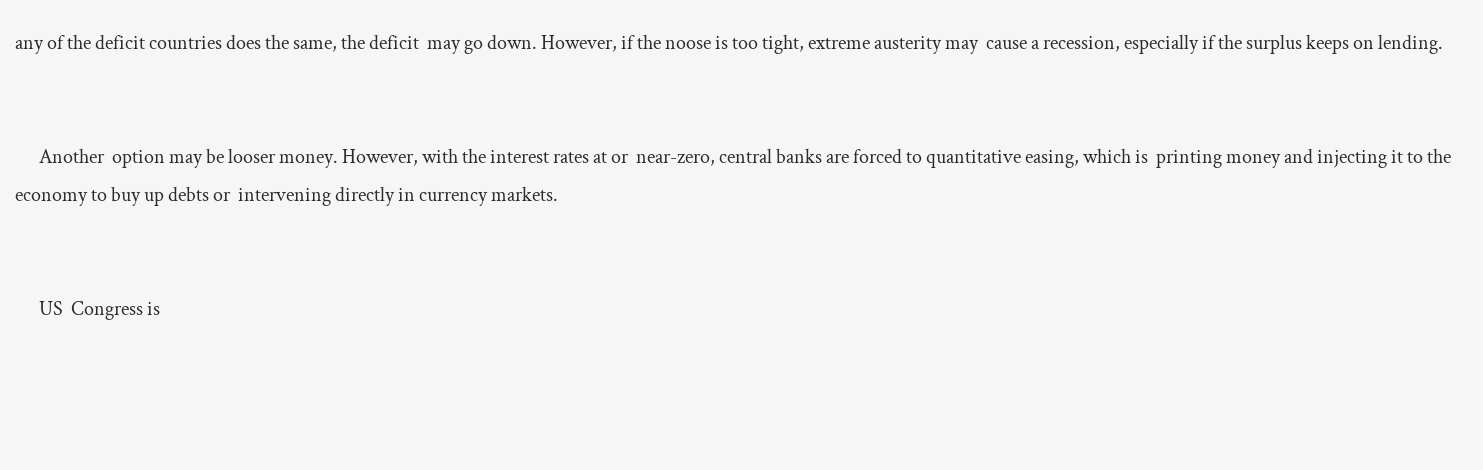any of the deficit countries does the same, the deficit  may go down. However, if the noose is too tight, extreme austerity may  cause a recession, especially if the surplus keeps on lending.


      Another  option may be looser money. However, with the interest rates at or  near-zero, central banks are forced to quantitative easing, which is  printing money and injecting it to the economy to buy up debts or  intervening directly in currency markets.


      US  Congress is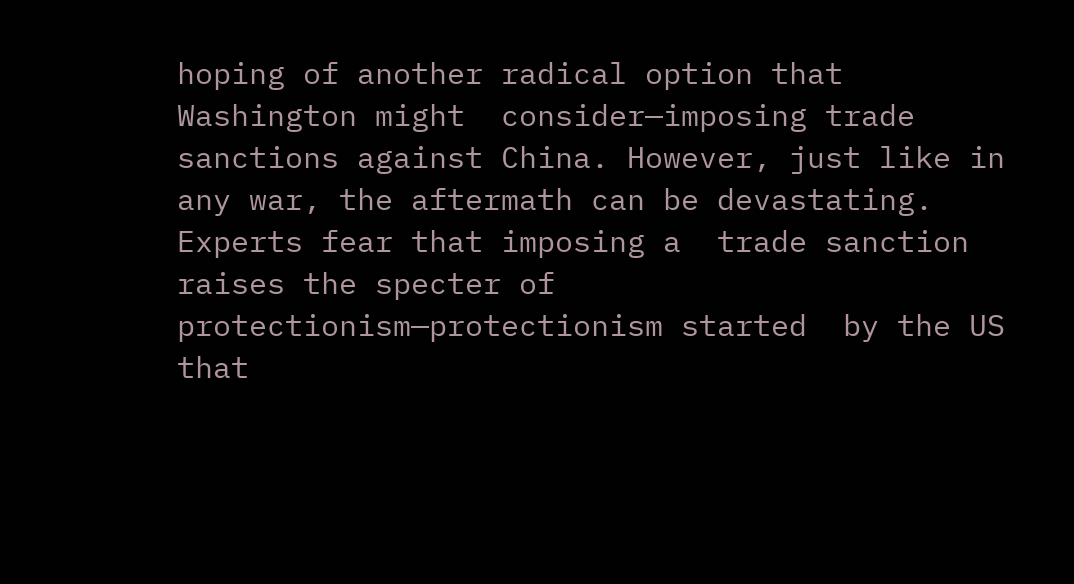hoping of another radical option that Washington might  consider—imposing trade sanctions against China. However, just like in  any war, the aftermath can be devastating. Experts fear that imposing a  trade sanction raises the specter of protectionism—protectionism started  by the US that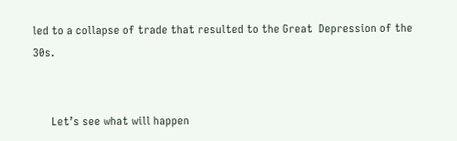led to a collapse of trade that resulted to the Great  Depression of the 30s.


      Let’s see what will happen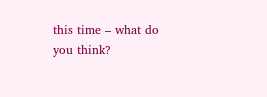this time – what do you think?